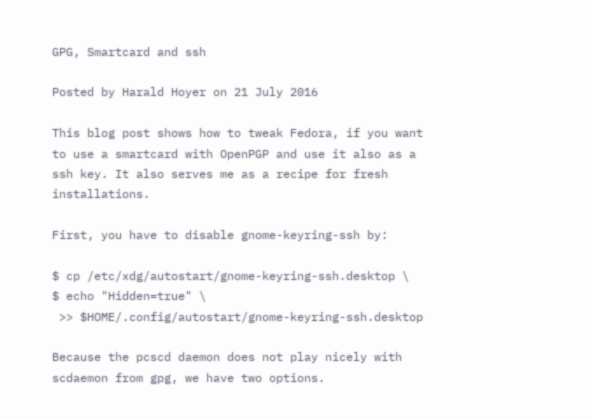GPG, Smartcard and ssh

Posted by Harald Hoyer on 21 July 2016

This blog post shows how to tweak Fedora, if you want to use a smartcard with OpenPGP and use it also as a ssh key. It also serves me as a recipe for fresh installations.

First, you have to disable gnome-keyring-ssh by:

$ cp /etc/xdg/autostart/gnome-keyring-ssh.desktop \
$ echo "Hidden=true" \
 >> $HOME/.config/autostart/gnome-keyring-ssh.desktop

Because the pcscd daemon does not play nicely with scdaemon from gpg, we have two options.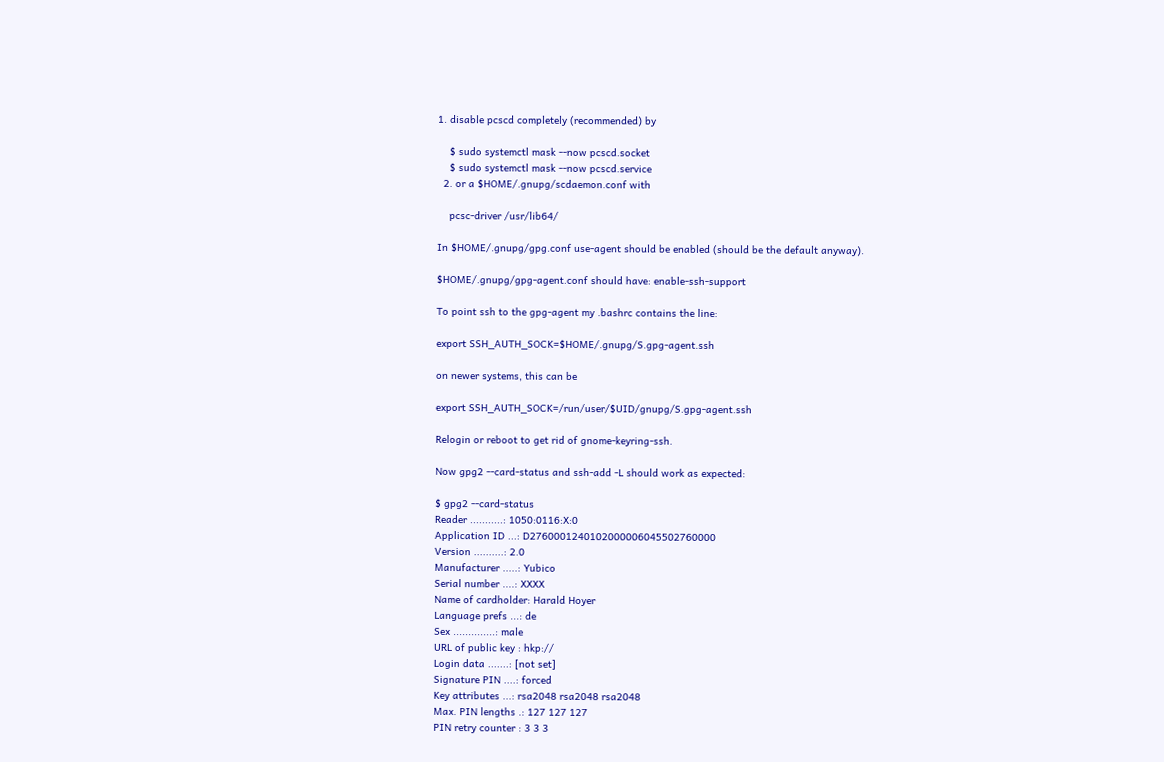1. disable pcscd completely (recommended) by

    $ sudo systemctl mask --now pcscd.socket
    $ sudo systemctl mask --now pcscd.service
  2. or a $HOME/.gnupg/scdaemon.conf with

    pcsc-driver /usr/lib64/

In $HOME/.gnupg/gpg.conf use-agent should be enabled (should be the default anyway).

$HOME/.gnupg/gpg-agent.conf should have: enable-ssh-support

To point ssh to the gpg-agent my .bashrc contains the line:

export SSH_AUTH_SOCK=$HOME/.gnupg/S.gpg-agent.ssh

on newer systems, this can be

export SSH_AUTH_SOCK=/run/user/$UID/gnupg/S.gpg-agent.ssh

Relogin or reboot to get rid of gnome-keyring-ssh.

Now gpg2 --card-status and ssh-add -L should work as expected:

$ gpg2 --card-status
Reader ...........: 1050:0116:X:0
Application ID ...: D2760001240102000006045502760000
Version ..........: 2.0
Manufacturer .....: Yubico
Serial number ....: XXXX
Name of cardholder: Harald Hoyer
Language prefs ...: de
Sex ..............: male
URL of public key : hkp://
Login data .......: [not set]
Signature PIN ....: forced
Key attributes ...: rsa2048 rsa2048 rsa2048
Max. PIN lengths .: 127 127 127
PIN retry counter : 3 3 3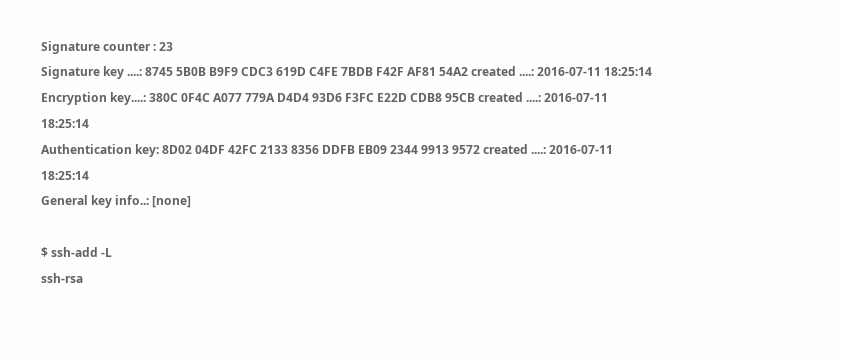Signature counter : 23
Signature key ....: 8745 5B0B B9F9 CDC3 619D C4FE 7BDB F42F AF81 54A2 created ....: 2016-07-11 18:25:14
Encryption key....: 380C 0F4C A077 779A D4D4 93D6 F3FC E22D CDB8 95CB created ....: 2016-07-11 18:25:14
Authentication key: 8D02 04DF 42FC 2133 8356 DDFB EB09 2344 9913 9572 created ....: 2016-07-11 18:25:14
General key info..: [none]

$ ssh-add -L
ssh-rsa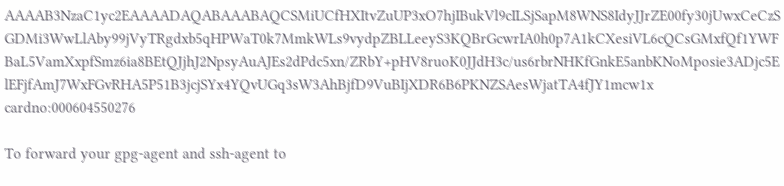AAAAB3NzaC1yc2EAAAADAQABAAABAQCSMiUCfHXItvZuUP3xO7hjIBukVl9cILSjSapM8WNS8IdyJJrZE00fy30jUwxCeCzSGDMi3WwLlAby99jVyTRgdxb5qHPWaT0k7MmkWLs9vydpZBLLeeyS3KQBrGcwrIA0h0p7A1kCXesiVL6cQCsGMxfQf1YWFBaL5VamXxpfSmz6ia8BEtQJjhJ2NpsyAuAJEs2dPdc5xn/ZRbY+pHV8ruoK0JJdH3c/us6rbrNHKfGnkE5anbKNoMposie3ADjc5ElEFjfAmJ7WxFGvRHA5P51B3jcjSYx4YQvUGq3sW3AhBjfD9VuBIjXDR6B6PKNZSAesWjatTA4fJY1mcw1x cardno:000604550276

To forward your gpg-agent and ssh-agent to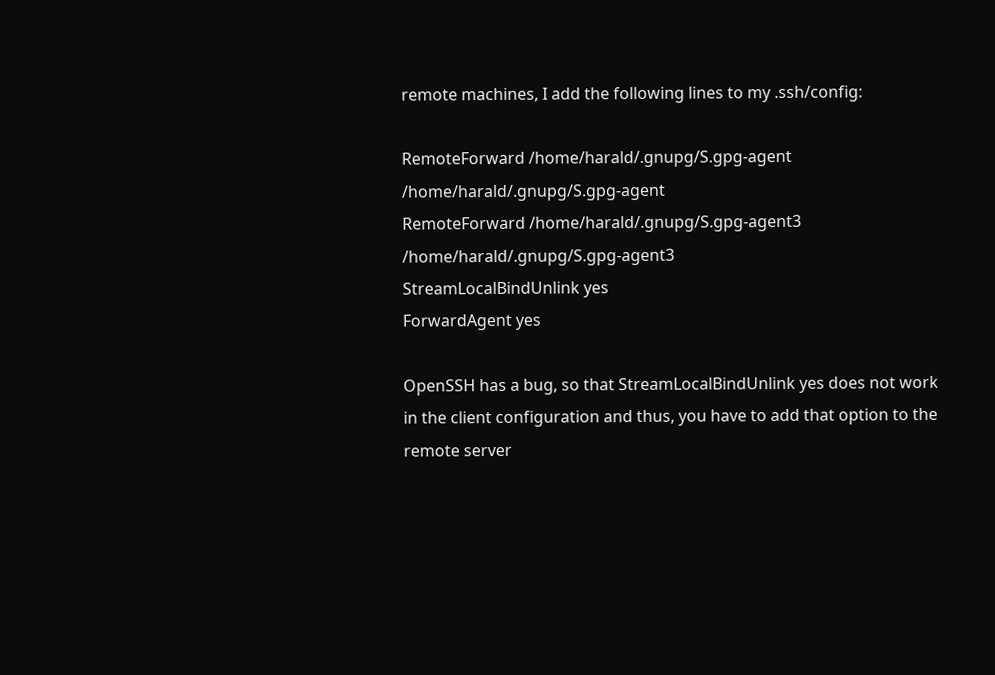remote machines, I add the following lines to my .ssh/config:

RemoteForward /home/harald/.gnupg/S.gpg-agent /home/harald/.gnupg/S.gpg-agent
RemoteForward /home/harald/.gnupg/S.gpg-agent3 /home/harald/.gnupg/S.gpg-agent3
StreamLocalBindUnlink yes
ForwardAgent yes

OpenSSH has a bug, so that StreamLocalBindUnlink yes does not work in the client configuration and thus, you have to add that option to the remote server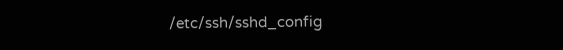/etc/ssh/sshd_config